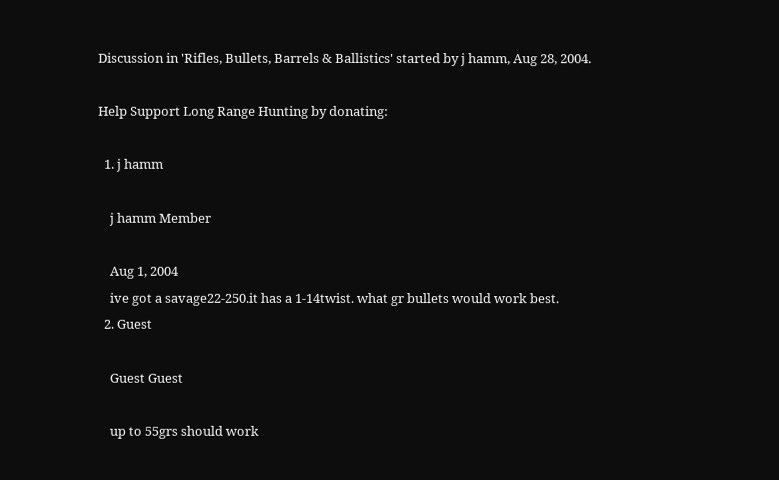Discussion in 'Rifles, Bullets, Barrels & Ballistics' started by j hamm, Aug 28, 2004.

Help Support Long Range Hunting by donating:

  1. j hamm

    j hamm Member

    Aug 1, 2004
    ive got a savage22-250.it has a 1-14twist. what gr bullets would work best.
  2. Guest

    Guest Guest

    up to 55grs should work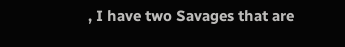, I have two Savages that are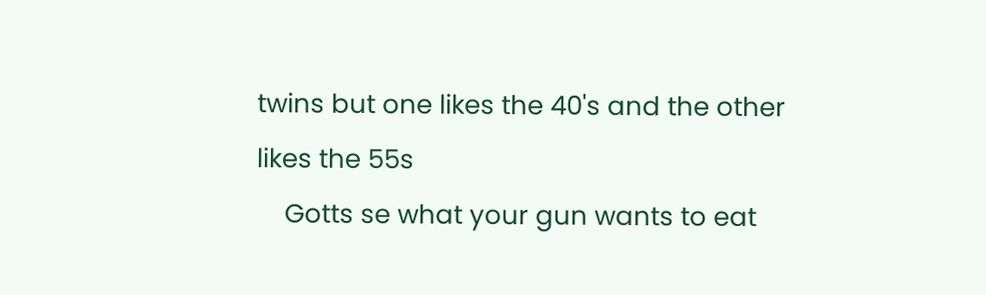twins but one likes the 40's and the other likes the 55s
    Gotts se what your gun wants to eat